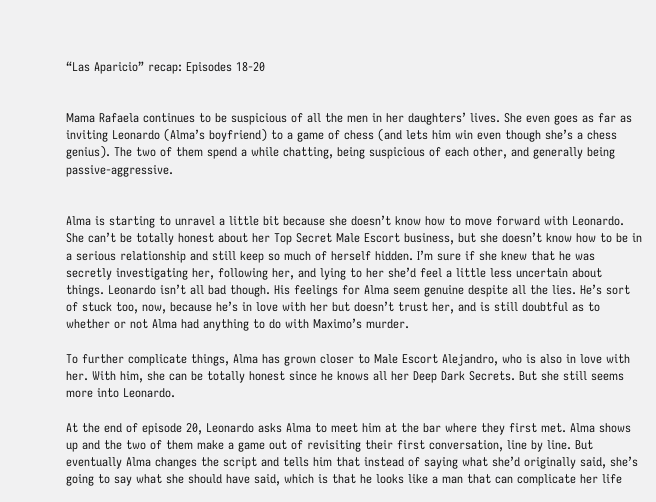“Las Aparicio” recap: Episodes 18-20


Mama Rafaela continues to be suspicious of all the men in her daughters’ lives. She even goes as far as inviting Leonardo (Alma’s boyfriend) to a game of chess (and lets him win even though she’s a chess genius). The two of them spend a while chatting, being suspicious of each other, and generally being passive-aggressive.


Alma is starting to unravel a little bit because she doesn’t know how to move forward with Leonardo. She can’t be totally honest about her Top Secret Male Escort business, but she doesn’t know how to be in a serious relationship and still keep so much of herself hidden. I’m sure if she knew that he was secretly investigating her, following her, and lying to her she’d feel a little less uncertain about things. Leonardo isn’t all bad though. His feelings for Alma seem genuine despite all the lies. He’s sort of stuck too, now, because he’s in love with her but doesn’t trust her, and is still doubtful as to whether or not Alma had anything to do with Maximo’s murder.

To further complicate things, Alma has grown closer to Male Escort Alejandro, who is also in love with her. With him, she can be totally honest since he knows all her Deep Dark Secrets. But she still seems more into Leonardo.

At the end of episode 20, Leonardo asks Alma to meet him at the bar where they first met. Alma shows up and the two of them make a game out of revisiting their first conversation, line by line. But eventually Alma changes the script and tells him that instead of saying what she’d originally said, she’s going to say what she should have said, which is that he looks like a man that can complicate her life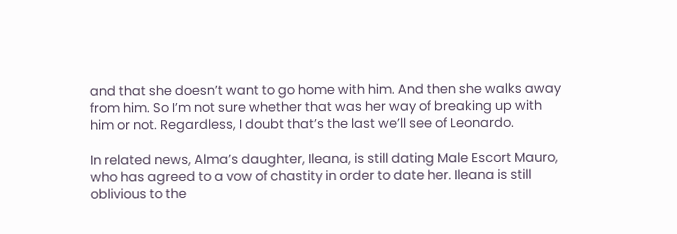and that she doesn’t want to go home with him. And then she walks away from him. So I’m not sure whether that was her way of breaking up with him or not. Regardless, I doubt that’s the last we’ll see of Leonardo.

In related news, Alma’s daughter, Ileana, is still dating Male Escort Mauro, who has agreed to a vow of chastity in order to date her. Ileana is still oblivious to the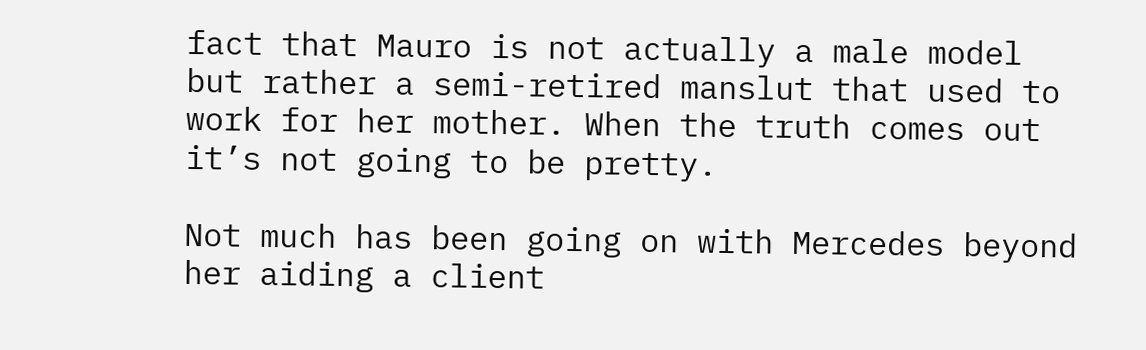fact that Mauro is not actually a male model but rather a semi-retired manslut that used to work for her mother. When the truth comes out it’s not going to be pretty.

Not much has been going on with Mercedes beyond her aiding a client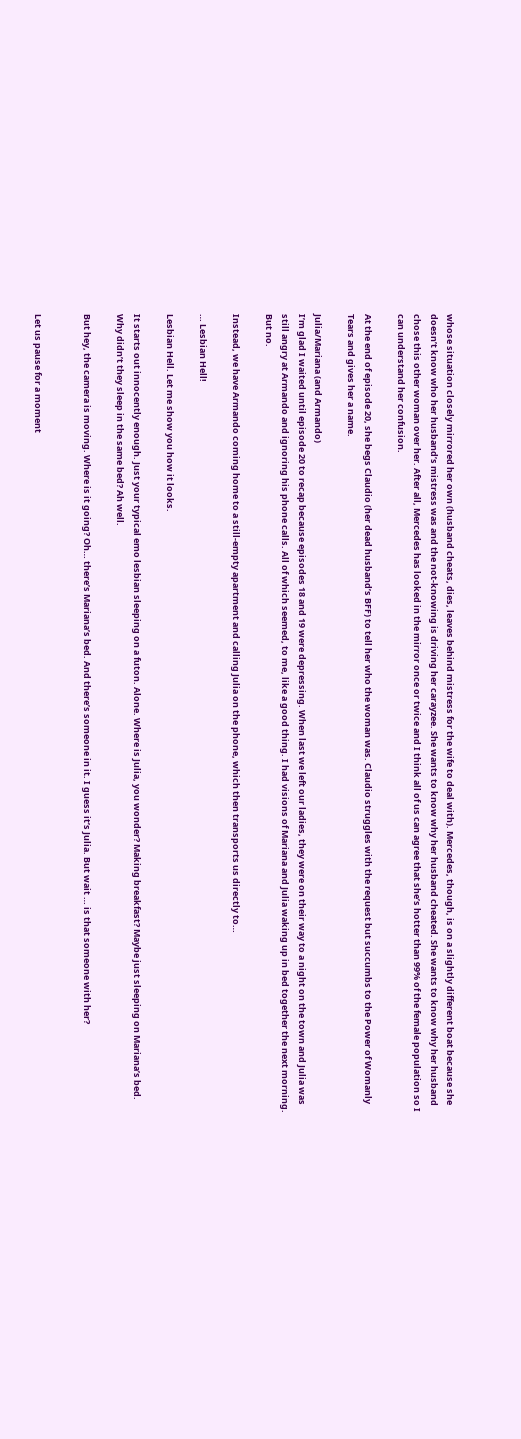whose situation closely mirrored her own (husband cheats, dies, leaves behind mistress for the wife to deal with). Mercedes, though, is on a slightly different boat because she doesn’t know who her husband’s mistress was and the not-knowing is driving her carayzee. She wants to know why her husband cheated. She wants to know why her husband chose this other woman over her. After all, Mercedes has looked in the mirror once or twice and I think all of us can agree that she’s hotter than 99% of the female population so I can understand her confusion.

At the end of episode 20, she begs Claudio (her dead husband’s BFF) to tell her who the woman was. Claudio struggles with the request but succumbs to the Power of Womanly Tears and gives her a name.

Julia/Mariana (and Armando)
I’m glad I waited until episode 20 to recap because episodes 18 and 19 were depressing. When last we left our ladies, they were on their way to a night on the town and Julia was still angry at Armando and ignoring his phone calls. All of which seemed, to me, like a good thing. I had visions of Mariana and Julia waking up in bed together the next morning. But no.

Instead, we have Armando coming home to a still-empty apartment and calling Julia on the phone, which then transports us directly to…

… Lesbian Hell!

Lesbian Hell. Let me show you how it looks.

It starts out innocently enough. Just your typical emo lesbian sleeping on a futon. Alone. Where is Julia, you wonder? Making breakfast? Maybe just sleeping on Mariana’s bed. Why didn’t they sleep in the same bed? Ah well.

But hey, the camera is moving. Where is it going? Oh… there’s Mariana’s bed. And there’s someone in it. I guess it’s Julia. But wait … is that someone with her?


Let us pause for a moment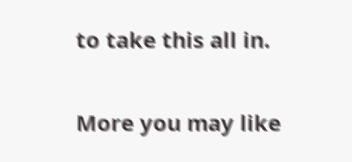to take this all in.

More you may like